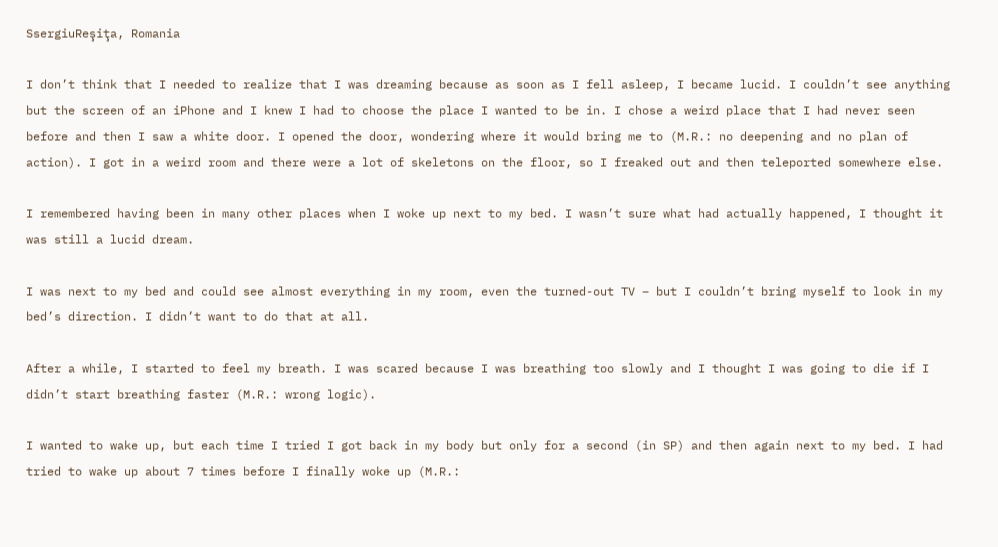SsergiuReşiţa, Romania

I don’t think that I needed to realize that I was dreaming because as soon as I fell asleep, I became lucid. I couldn’t see anything but the screen of an iPhone and I knew I had to choose the place I wanted to be in. I chose a weird place that I had never seen before and then I saw a white door. I opened the door, wondering where it would bring me to (M.R.: no deepening and no plan of action). I got in a weird room and there were a lot of skeletons on the floor, so I freaked out and then teleported somewhere else.

I remembered having been in many other places when I woke up next to my bed. I wasn’t sure what had actually happened, I thought it was still a lucid dream.

I was next to my bed and could see almost everything in my room, even the turned-out TV – but I couldn’t bring myself to look in my bed’s direction. I didn’t want to do that at all.

After a while, I started to feel my breath. I was scared because I was breathing too slowly and I thought I was going to die if I didn’t start breathing faster (M.R.: wrong logic).

I wanted to wake up, but each time I tried I got back in my body but only for a second (in SP) and then again next to my bed. I had tried to wake up about 7 times before I finally woke up (M.R.: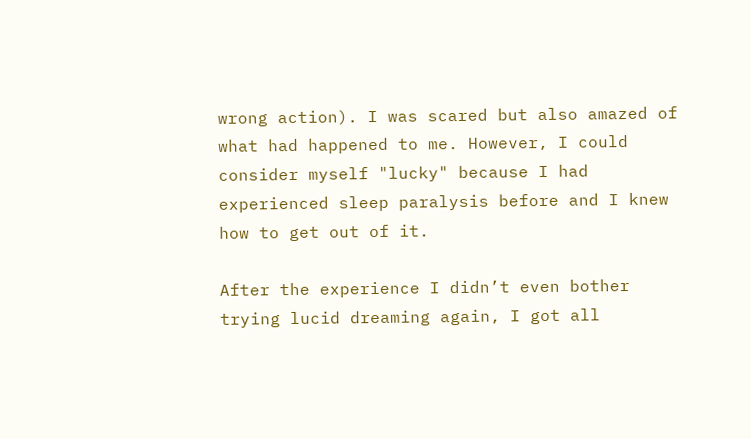wrong action). I was scared but also amazed of what had happened to me. However, I could consider myself "lucky" because I had experienced sleep paralysis before and I knew how to get out of it.

After the experience I didn’t even bother trying lucid dreaming again, I got all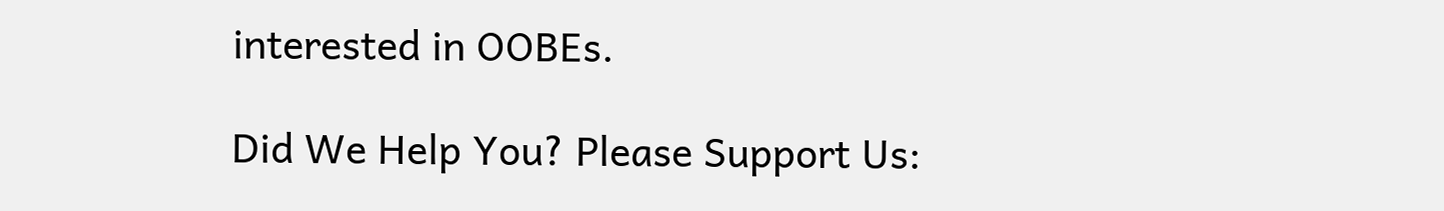interested in OOBEs.

Did We Help You? Please Support Us: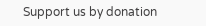Support us by donation